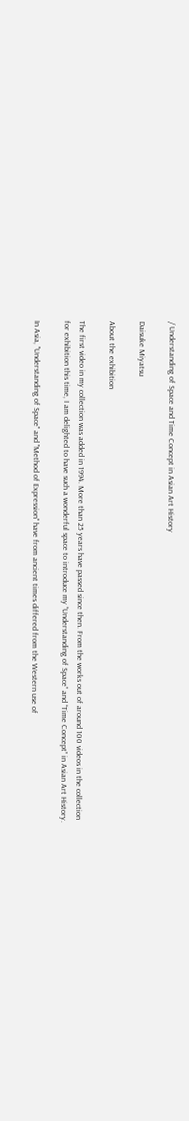/ Understanding of Space and Time Concept in Asian Art History

Daisuke Miyatsu

About the exhibition

The first video in my collection was added in 1994. More than 25 years have passed since then. From the works out of around 100 videos in the collection for exhibition this time, I am delighted to have such a wonderful space to introduce my “Understanding of Space” and “Time Concept” in Asian Art History.

In Asia, "Understanding of Space" and "Method of Expression" have from ancient times differed from the Western use of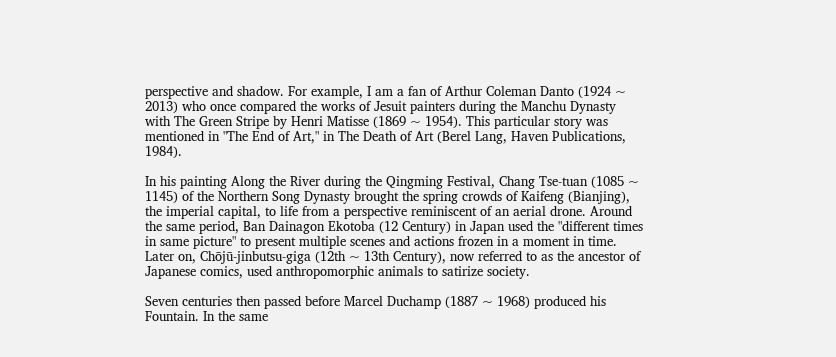perspective and shadow. For example, I am a fan of Arthur Coleman Danto (1924 ~ 2013) who once compared the works of Jesuit painters during the Manchu Dynasty with The Green Stripe by Henri Matisse (1869 ~ 1954). This particular story was mentioned in "The End of Art," in The Death of Art (Berel Lang, Haven Publications, 1984).

In his painting Along the River during the Qingming Festival, Chang Tse-tuan (1085 ~ 1145) of the Northern Song Dynasty brought the spring crowds of Kaifeng (Bianjing), the imperial capital, to life from a perspective reminiscent of an aerial drone. Around the same period, Ban Dainagon Ekotoba (12 Century) in Japan used the "different times in same picture" to present multiple scenes and actions frozen in a moment in time. Later on, Chōjū-jinbutsu-giga (12th ~ 13th Century), now referred to as the ancestor of Japanese comics, used anthropomorphic animals to satirize society.

Seven centuries then passed before Marcel Duchamp (1887 ~ 1968) produced his Fountain. In the same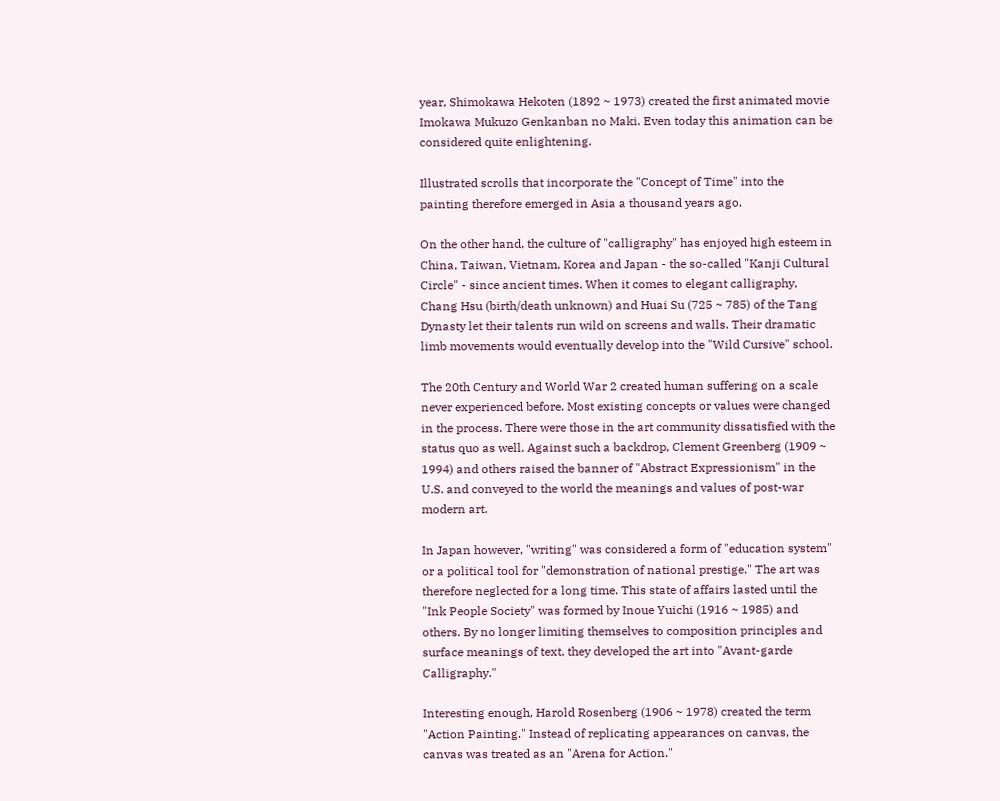year, Shimokawa Hekoten (1892 ~ 1973) created the first animated movie Imokawa Mukuzo Genkanban no Maki. Even today this animation can be considered quite enlightening.

Illustrated scrolls that incorporate the "Concept of Time" into the painting therefore emerged in Asia a thousand years ago.

On the other hand, the culture of "calligraphy" has enjoyed high esteem in China, Taiwan, Vietnam, Korea and Japan - the so-called "Kanji Cultural Circle" - since ancient times. When it comes to elegant calligraphy, Chang Hsu (birth/death unknown) and Huai Su (725 ~ 785) of the Tang Dynasty let their talents run wild on screens and walls. Their dramatic limb movements would eventually develop into the "Wild Cursive" school.

The 20th Century and World War 2 created human suffering on a scale never experienced before. Most existing concepts or values were changed in the process. There were those in the art community dissatisfied with the status quo as well. Against such a backdrop, Clement Greenberg (1909 ~ 1994) and others raised the banner of "Abstract Expressionism" in the U.S. and conveyed to the world the meanings and values of post-war modern art.

In Japan however, "writing" was considered a form of "education system" or a political tool for "demonstration of national prestige." The art was therefore neglected for a long time. This state of affairs lasted until the "Ink People Society" was formed by Inoue Yuichi (1916 ~ 1985) and others. By no longer limiting themselves to composition principles and surface meanings of text, they developed the art into "Avant-garde Calligraphy."

Interesting enough, Harold Rosenberg (1906 ~ 1978) created the term "Action Painting." Instead of replicating appearances on canvas, the canvas was treated as an "Arena for Action."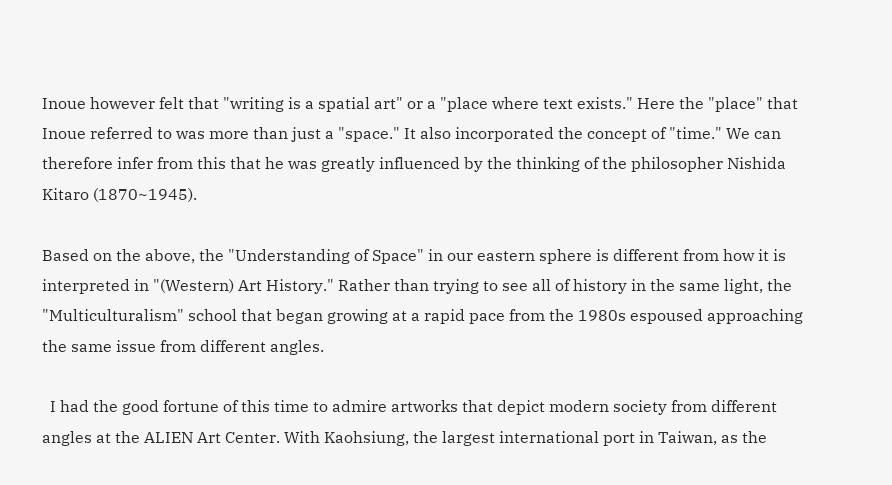Inoue however felt that "writing is a spatial art" or a "place where text exists." Here the "place" that Inoue referred to was more than just a "space." It also incorporated the concept of "time." We can therefore infer from this that he was greatly influenced by the thinking of the philosopher Nishida Kitaro (1870~1945).

Based on the above, the "Understanding of Space" in our eastern sphere is different from how it is interpreted in "(Western) Art History." Rather than trying to see all of history in the same light, the "Multiculturalism" school that began growing at a rapid pace from the 1980s espoused approaching the same issue from different angles.

  I had the good fortune of this time to admire artworks that depict modern society from different angles at the ALIEN Art Center. With Kaohsiung, the largest international port in Taiwan, as the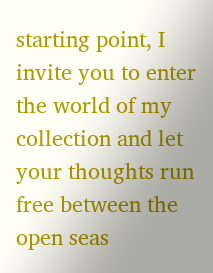starting point, I invite you to enter the world of my collection and let your thoughts run free between the open seas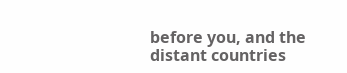before you, and the distant countries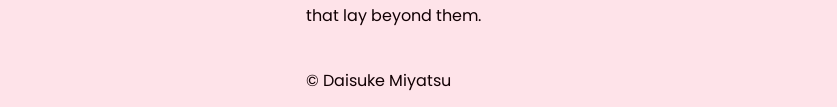that lay beyond them.

© Daisuke Miyatsu